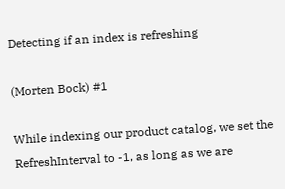Detecting if an index is refreshing

(Morten Bock) #1

While indexing our product catalog, we set the RefreshInterval to -1, as long as we are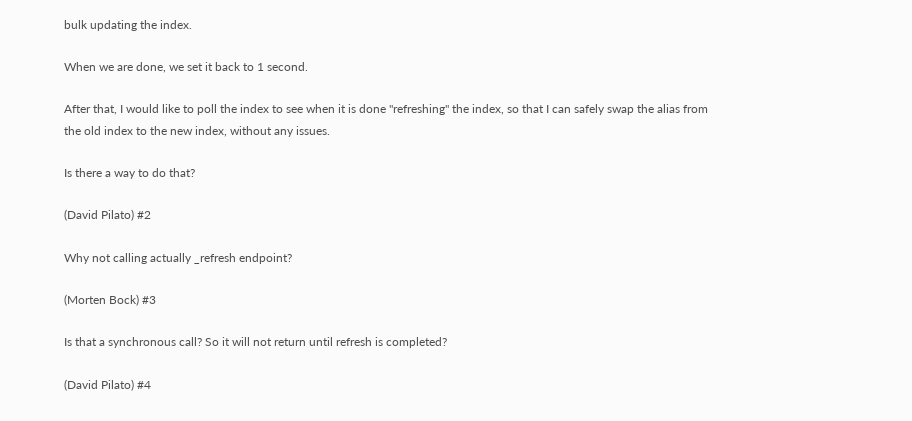bulk updating the index.

When we are done, we set it back to 1 second.

After that, I would like to poll the index to see when it is done "refreshing" the index, so that I can safely swap the alias from the old index to the new index, without any issues.

Is there a way to do that?

(David Pilato) #2

Why not calling actually _refresh endpoint?

(Morten Bock) #3

Is that a synchronous call? So it will not return until refresh is completed?

(David Pilato) #4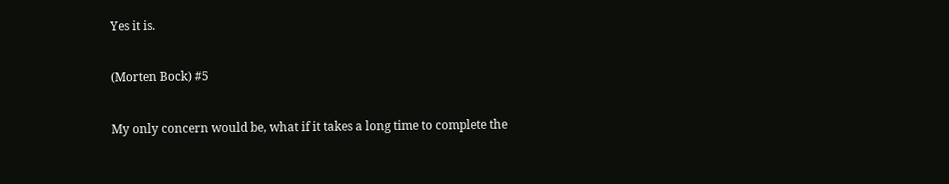Yes it is.

(Morten Bock) #5

My only concern would be, what if it takes a long time to complete the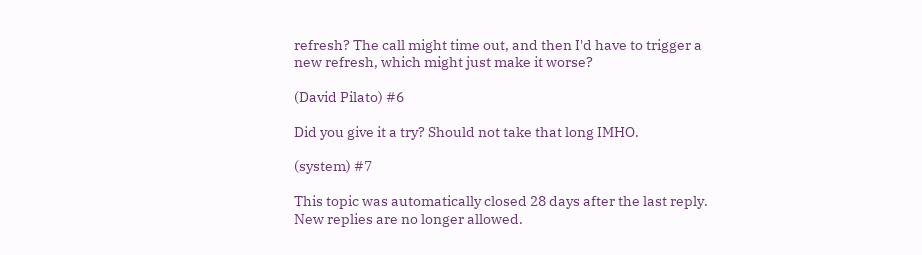refresh? The call might time out, and then I'd have to trigger a new refresh, which might just make it worse?

(David Pilato) #6

Did you give it a try? Should not take that long IMHO.

(system) #7

This topic was automatically closed 28 days after the last reply. New replies are no longer allowed.